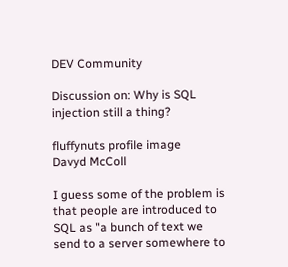DEV Community

Discussion on: Why is SQL injection still a thing?

fluffynuts profile image
Davyd McColl

I guess some of the problem is that people are introduced to SQL as "a bunch of text we send to a server somewhere to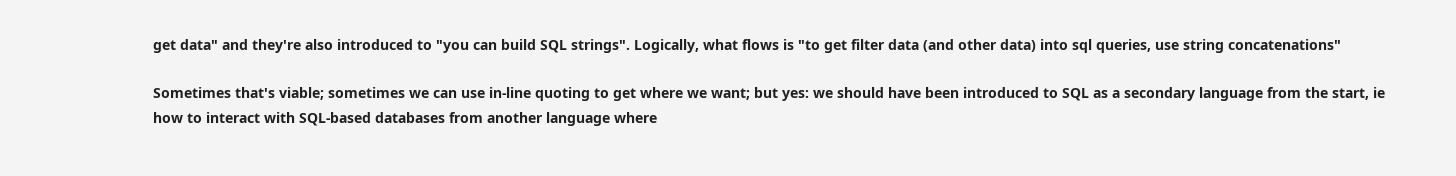get data" and they're also introduced to "you can build SQL strings". Logically, what flows is "to get filter data (and other data) into sql queries, use string concatenations"

Sometimes that's viable; sometimes we can use in-line quoting to get where we want; but yes: we should have been introduced to SQL as a secondary language from the start, ie how to interact with SQL-based databases from another language where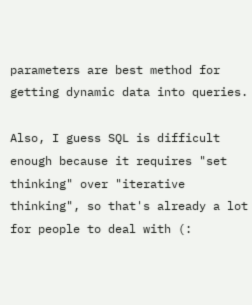parameters are best method for getting dynamic data into queries.

Also, I guess SQL is difficult enough because it requires "set thinking" over "iterative thinking", so that's already a lot for people to deal with (: